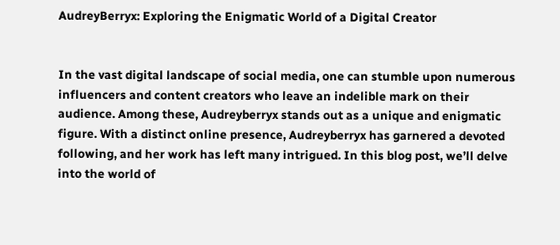AudreyBerryx: Exploring the Enigmatic World of a Digital Creator


In the vast digital landscape of social media, one can stumble upon numerous influencers and content creators who leave an indelible mark on their audience. Among these, Audreyberryx stands out as a unique and enigmatic figure. With a distinct online presence, Audreyberryx has garnered a devoted following, and her work has left many intrigued. In this blog post, we’ll delve into the world of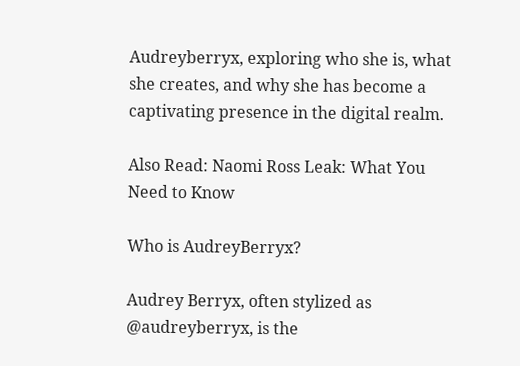Audreyberryx, exploring who she is, what she creates, and why she has become a captivating presence in the digital realm.

Also Read: Naomi Ross Leak: What You Need to Know

Who is AudreyBerryx?

Audrey Berryx, often stylized as @audreyberryx, is the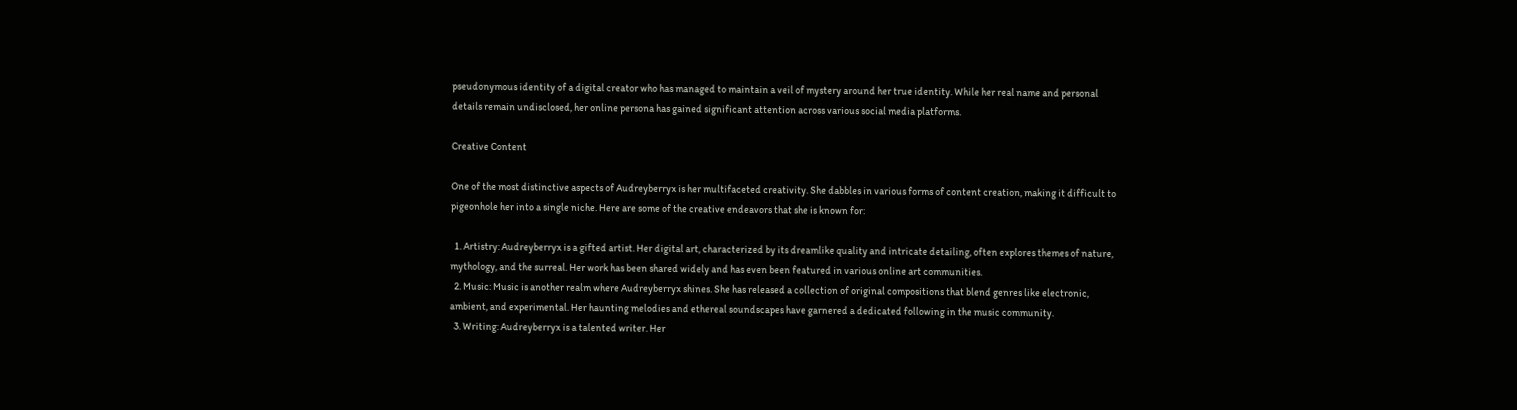pseudonymous identity of a digital creator who has managed to maintain a veil of mystery around her true identity. While her real name and personal details remain undisclosed, her online persona has gained significant attention across various social media platforms.

Creative Content

One of the most distinctive aspects of Audreyberryx is her multifaceted creativity. She dabbles in various forms of content creation, making it difficult to pigeonhole her into a single niche. Here are some of the creative endeavors that she is known for:

  1. Artistry: Audreyberryx is a gifted artist. Her digital art, characterized by its dreamlike quality and intricate detailing, often explores themes of nature, mythology, and the surreal. Her work has been shared widely and has even been featured in various online art communities.
  2. Music: Music is another realm where Audreyberryx shines. She has released a collection of original compositions that blend genres like electronic, ambient, and experimental. Her haunting melodies and ethereal soundscapes have garnered a dedicated following in the music community.
  3. Writing: Audreyberryx is a talented writer. Her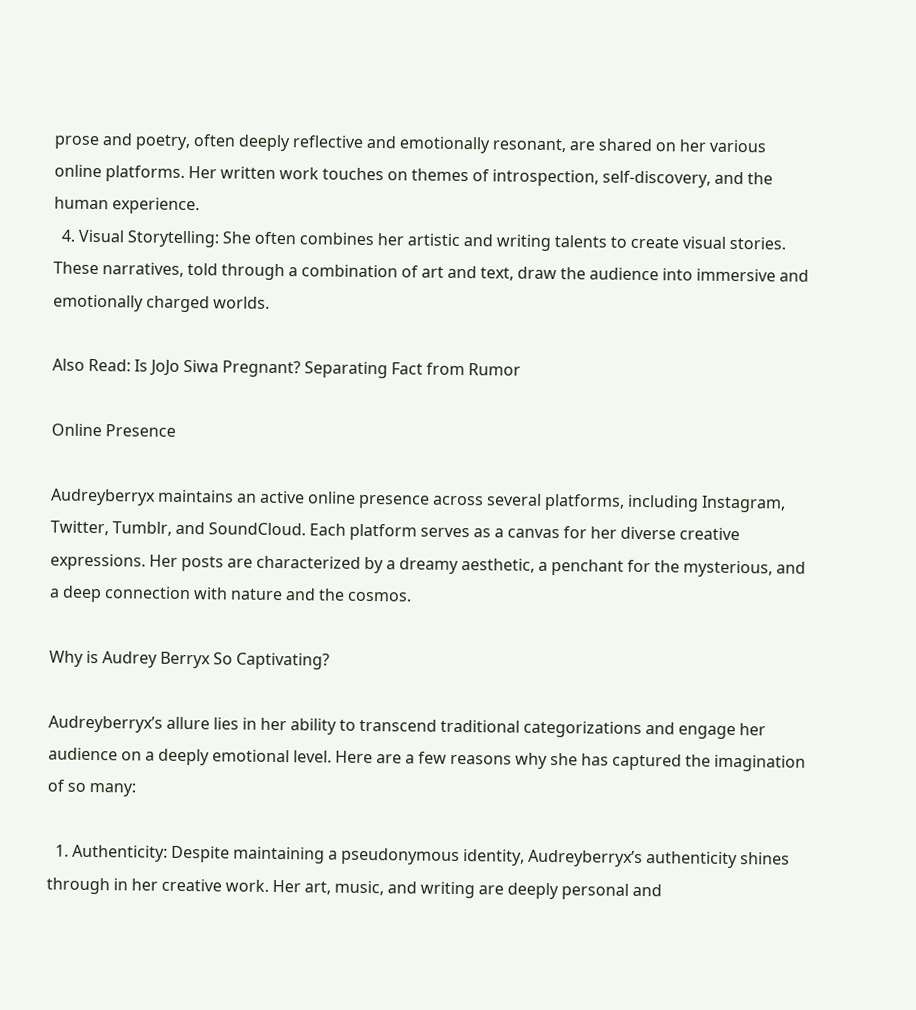prose and poetry, often deeply reflective and emotionally resonant, are shared on her various online platforms. Her written work touches on themes of introspection, self-discovery, and the human experience.
  4. Visual Storytelling: She often combines her artistic and writing talents to create visual stories. These narratives, told through a combination of art and text, draw the audience into immersive and emotionally charged worlds.

Also Read: Is JoJo Siwa Pregnant? Separating Fact from Rumor

Online Presence

Audreyberryx maintains an active online presence across several platforms, including Instagram, Twitter, Tumblr, and SoundCloud. Each platform serves as a canvas for her diverse creative expressions. Her posts are characterized by a dreamy aesthetic, a penchant for the mysterious, and a deep connection with nature and the cosmos.

Why is Audrey Berryx So Captivating?

Audreyberryx’s allure lies in her ability to transcend traditional categorizations and engage her audience on a deeply emotional level. Here are a few reasons why she has captured the imagination of so many:

  1. Authenticity: Despite maintaining a pseudonymous identity, Audreyberryx’s authenticity shines through in her creative work. Her art, music, and writing are deeply personal and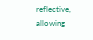reflective, allowing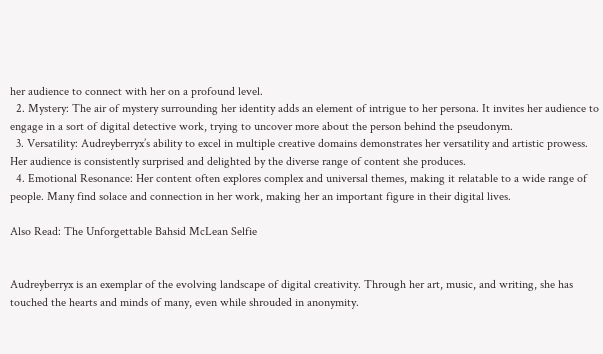her audience to connect with her on a profound level.
  2. Mystery: The air of mystery surrounding her identity adds an element of intrigue to her persona. It invites her audience to engage in a sort of digital detective work, trying to uncover more about the person behind the pseudonym.
  3. Versatility: Audreyberryx’s ability to excel in multiple creative domains demonstrates her versatility and artistic prowess. Her audience is consistently surprised and delighted by the diverse range of content she produces.
  4. Emotional Resonance: Her content often explores complex and universal themes, making it relatable to a wide range of people. Many find solace and connection in her work, making her an important figure in their digital lives.

Also Read: The Unforgettable Bahsid McLean Selfie


Audreyberryx is an exemplar of the evolving landscape of digital creativity. Through her art, music, and writing, she has touched the hearts and minds of many, even while shrouded in anonymity.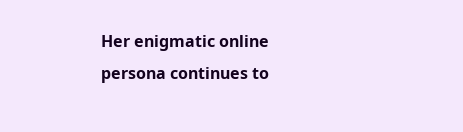Her enigmatic online persona continues to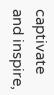captivate and inspire,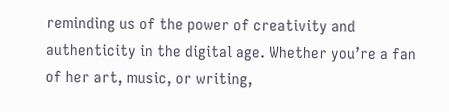reminding us of the power of creativity and authenticity in the digital age. Whether you’re a fan of her art, music, or writing,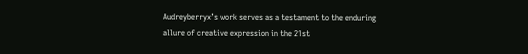Audreyberryx’s work serves as a testament to the enduring allure of creative expression in the 21st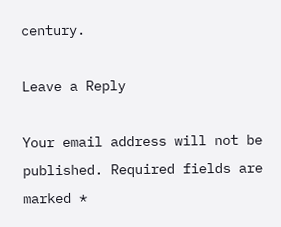century.

Leave a Reply

Your email address will not be published. Required fields are marked *